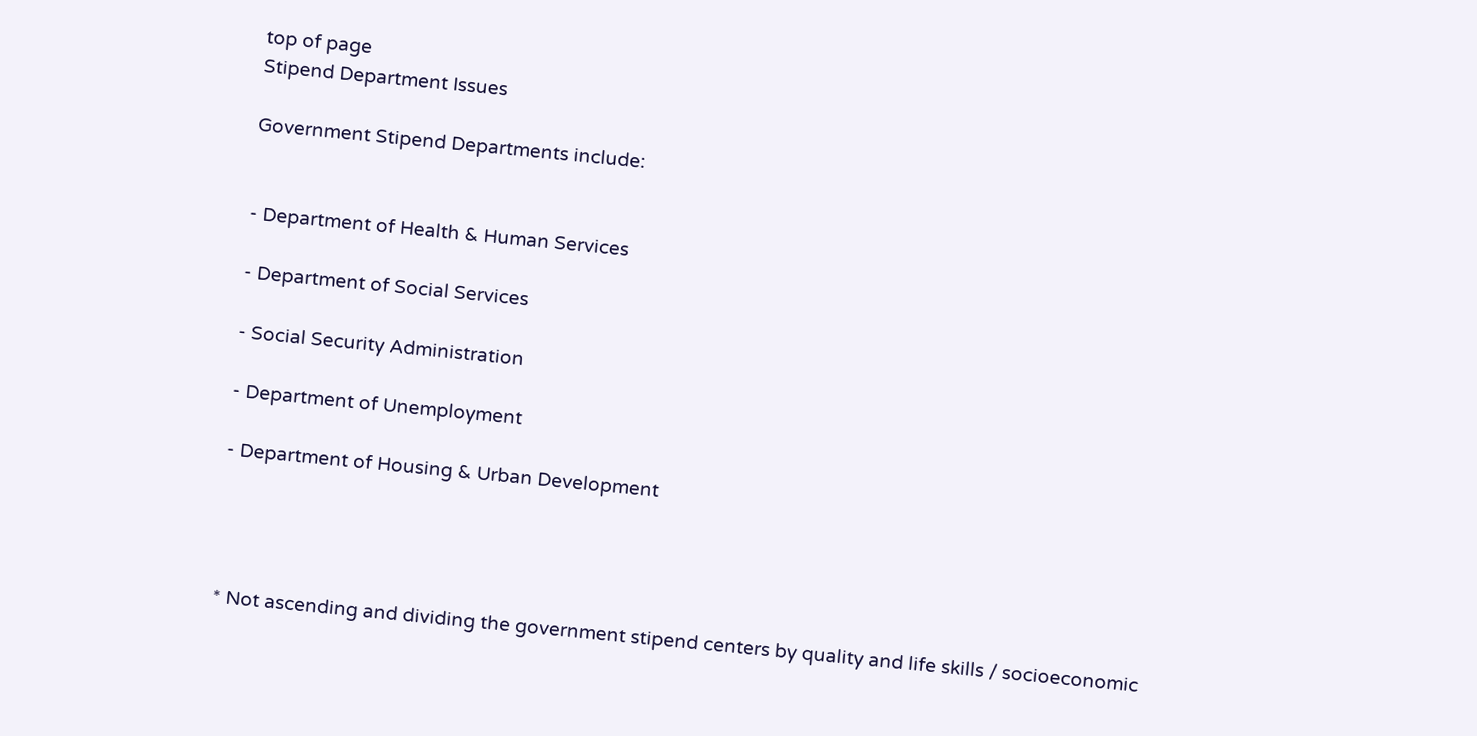top of page
Stipend Department Issues

Government Stipend Departments include:


- Department of Health & Human Services

- Department of Social Services

- Social Security Administration

- Department of Unemployment

- Department of Housing & Urban Development




* Not ascending and dividing the government stipend centers by quality and life skills / socioeconomic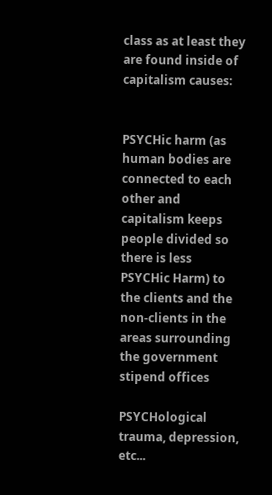class as at least they are found inside of capitalism causes:


PSYCHic harm (as human bodies are connected to each other and capitalism keeps people divided so there is less PSYCHic Harm) to the clients and the non-clients in the areas surrounding the government stipend offices

PSYCHological trauma, depression, etc...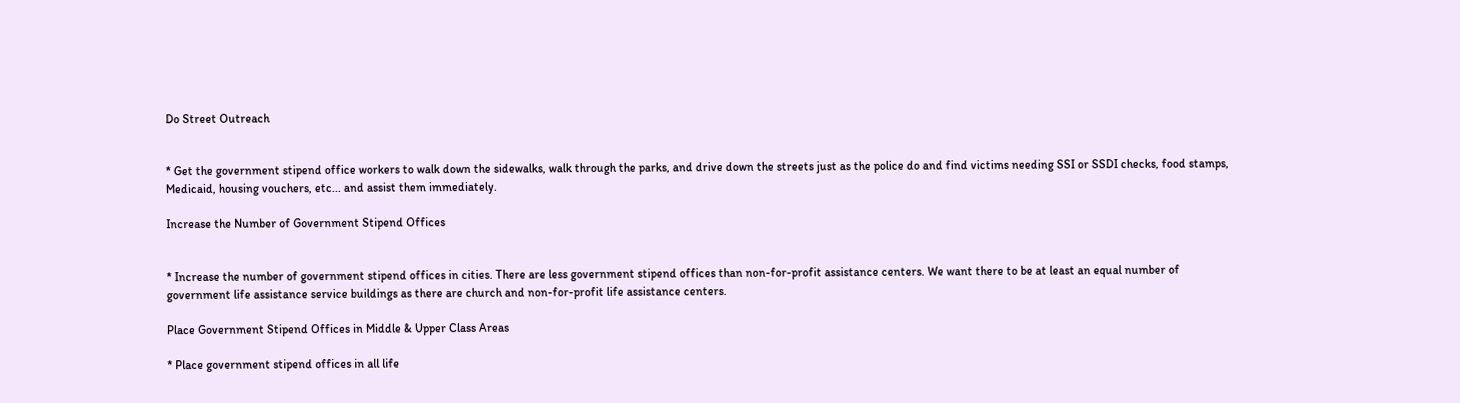Do Street Outreach


* Get the government stipend office workers to walk down the sidewalks, walk through the parks, and drive down the streets just as the police do and find victims needing SSI or SSDI checks, food stamps, Medicaid, housing vouchers, etc... and assist them immediately.

Increase the Number of Government Stipend Offices


* Increase the number of government stipend offices in cities. There are less government stipend offices than non-for-profit assistance centers. We want there to be at least an equal number of government life assistance service buildings as there are church and non-for-profit life assistance centers.

Place Government Stipend Offices in Middle & Upper Class Areas

* Place government stipend offices in all life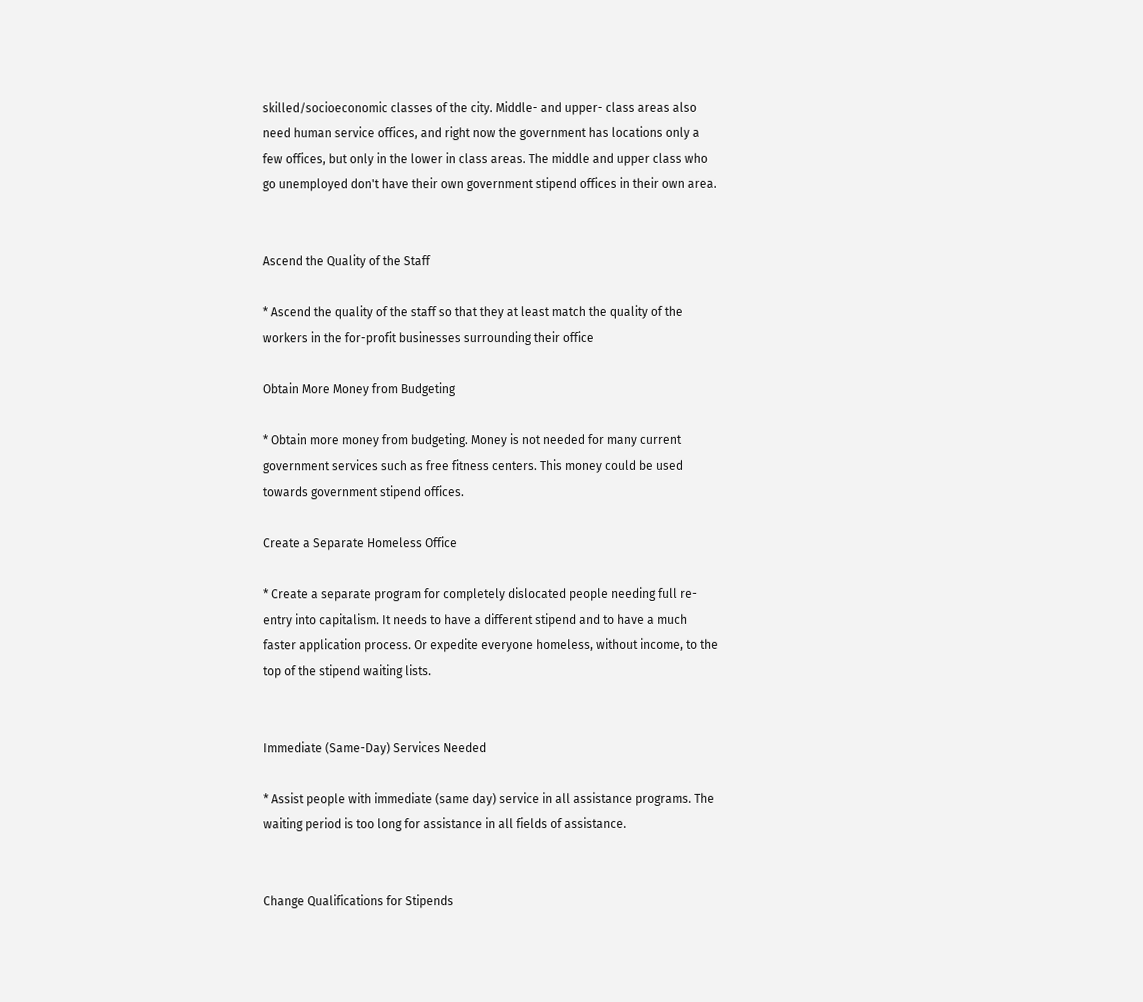skilled/socioeconomic classes of the city. Middle- and upper- class areas also need human service offices, and right now the government has locations only a few offices, but only in the lower in class areas. The middle and upper class who go unemployed don't have their own government stipend offices in their own area.


Ascend the Quality of the Staff

* Ascend the quality of the staff so that they at least match the quality of the workers in the for-profit businesses surrounding their office

Obtain More Money from Budgeting

* Obtain more money from budgeting. Money is not needed for many current government services such as free fitness centers. This money could be used towards government stipend offices.

Create a Separate Homeless Office

* Create a separate program for completely dislocated people needing full re-entry into capitalism. It needs to have a different stipend and to have a much faster application process. Or expedite everyone homeless, without income, to the top of the stipend waiting lists.


Immediate (Same-Day) Services Needed

* Assist people with immediate (same day) service in all assistance programs. The waiting period is too long for assistance in all fields of assistance.


Change Qualifications for Stipends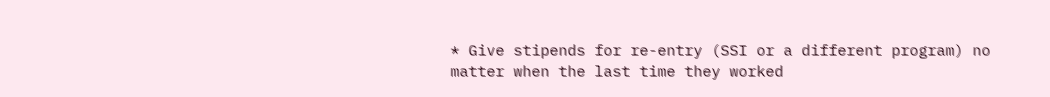* Give stipends for re-entry (SSI or a different program) no matter when the last time they worked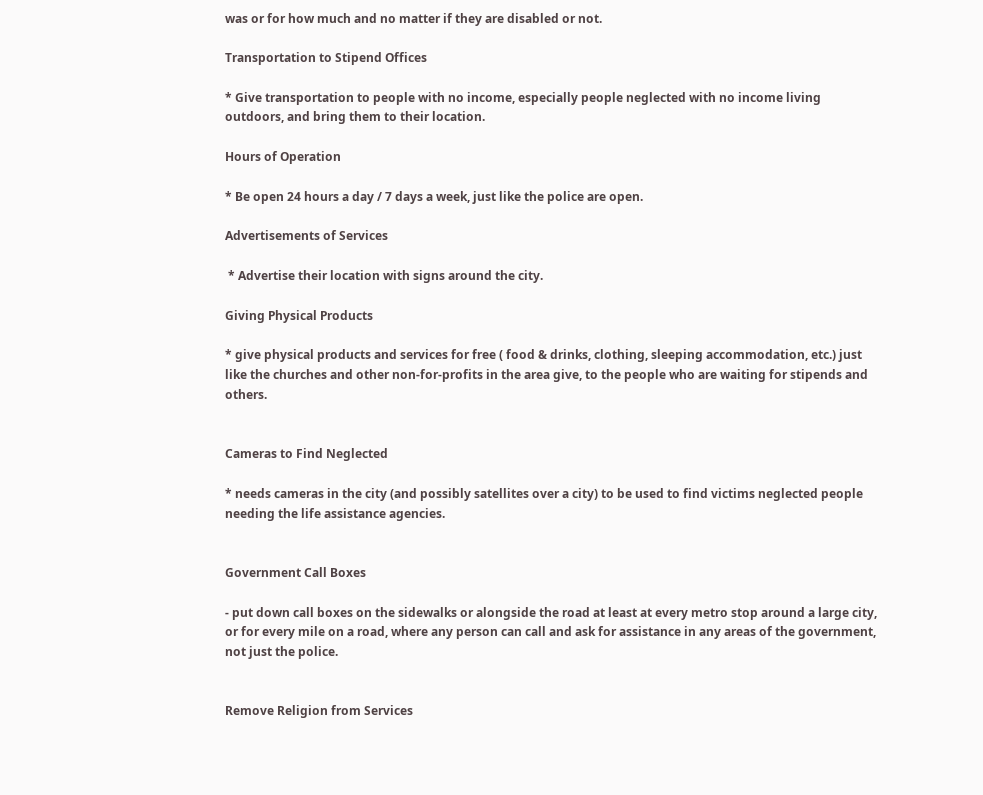was or for how much and no matter if they are disabled or not.

Transportation to Stipend Offices

* Give transportation to people with no income, especially people neglected with no income living outdoors, and bring them to their location.

Hours of Operation

* Be open 24 hours a day / 7 days a week, just like the police are open.

Advertisements of Services

 * Advertise their location with signs around the city.

Giving Physical Products

* give physical products and services for free ( food & drinks, clothing, sleeping accommodation, etc.) just like the churches and other non-for-profits in the area give, to the people who are waiting for stipends and others.


Cameras to Find Neglected

* needs cameras in the city (and possibly satellites over a city) to be used to find victims neglected people needing the life assistance agencies.


Government Call Boxes

- put down call boxes on the sidewalks or alongside the road at least at every metro stop around a large city, or for every mile on a road, where any person can call and ask for assistance in any areas of the government, not just the police.


Remove Religion from Services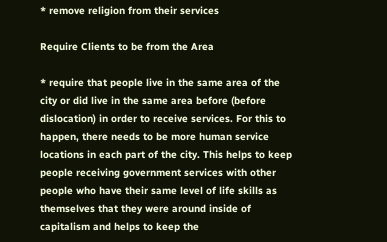* remove religion from their services

Require Clients to be from the Area

* require that people live in the same area of the city or did live in the same area before (before dislocation) in order to receive services. For this to happen, there needs to be more human service locations in each part of the city. This helps to keep people receiving government services with other people who have their same level of life skills as themselves that they were around inside of capitalism and helps to keep the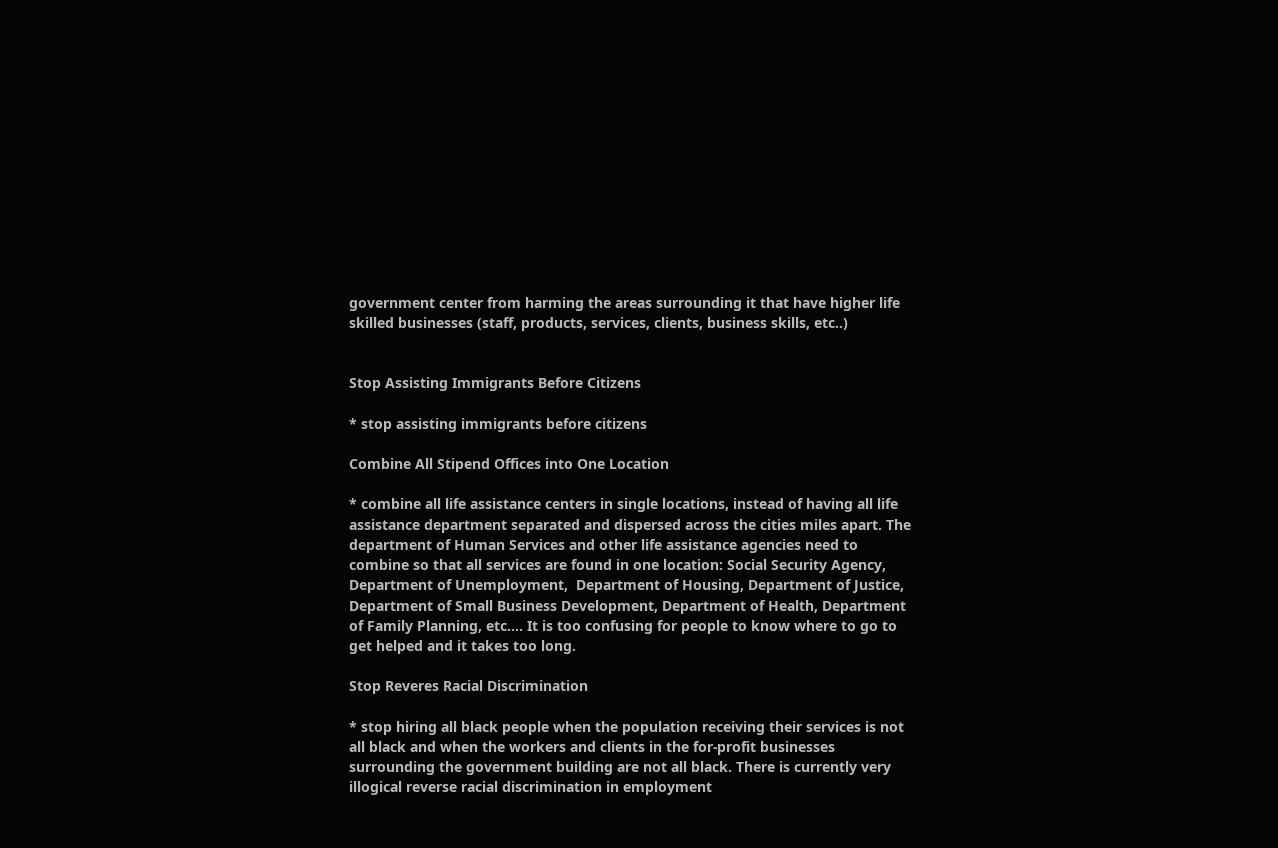government center from harming the areas surrounding it that have higher life skilled businesses (staff, products, services, clients, business skills, etc..)


Stop Assisting Immigrants Before Citizens

* stop assisting immigrants before citizens

Combine All Stipend Offices into One Location

* combine all life assistance centers in single locations, instead of having all life assistance department separated and dispersed across the cities miles apart. The department of Human Services and other life assistance agencies need to combine so that all services are found in one location: Social Security Agency, Department of Unemployment,  Department of Housing, Department of Justice, Department of Small Business Development, Department of Health, Department of Family Planning, etc.... It is too confusing for people to know where to go to get helped and it takes too long.

Stop Reveres Racial Discrimination

* stop hiring all black people when the population receiving their services is not all black and when the workers and clients in the for-profit businesses surrounding the government building are not all black. There is currently very illogical reverse racial discrimination in employment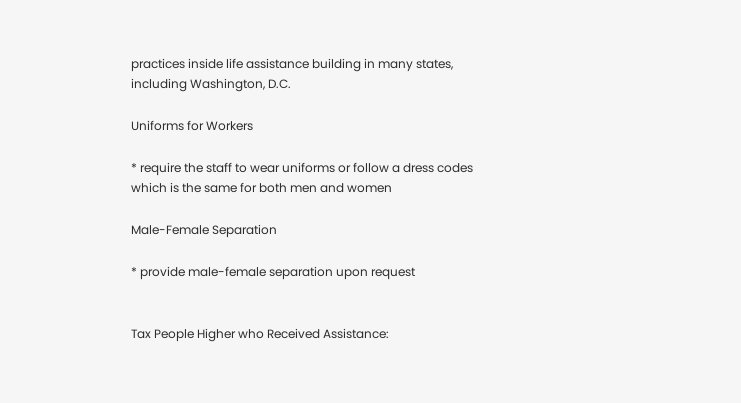practices inside life assistance building in many states, including Washington, D.C.

Uniforms for Workers

* require the staff to wear uniforms or follow a dress codes which is the same for both men and women

Male-Female Separation

* provide male-female separation upon request


Tax People Higher who Received Assistance: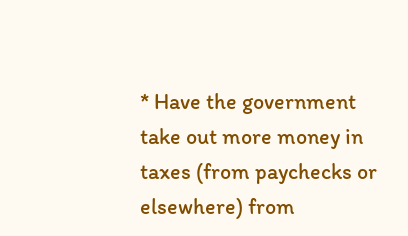* Have the government take out more money in taxes (from paychecks or elsewhere) from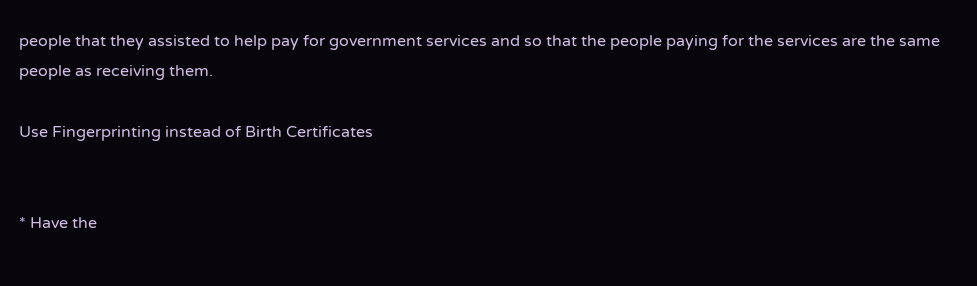people that they assisted to help pay for government services and so that the people paying for the services are the same people as receiving them.

Use Fingerprinting instead of Birth Certificates


* Have the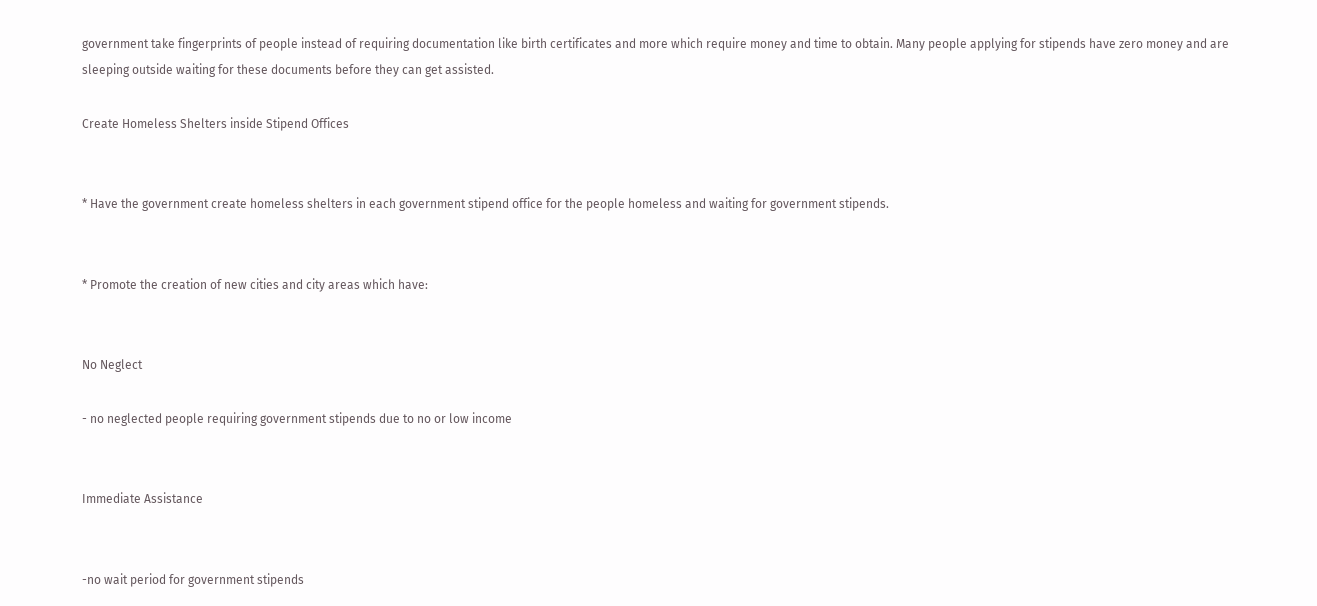government take fingerprints of people instead of requiring documentation like birth certificates and more which require money and time to obtain. Many people applying for stipends have zero money and are sleeping outside waiting for these documents before they can get assisted.

Create Homeless Shelters inside Stipend Offices


* Have the government create homeless shelters in each government stipend office for the people homeless and waiting for government stipends.


* Promote the creation of new cities and city areas which have:


No Neglect

- no neglected people requiring government stipends due to no or low income


Immediate Assistance


-no wait period for government stipends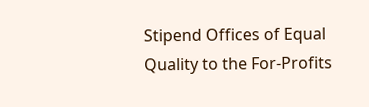Stipend Offices of Equal Quality to the For-Profits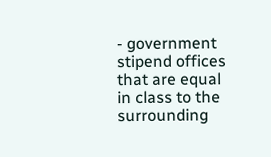- government stipend offices that are equal in class to the surrounding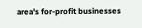area's for-profit businesses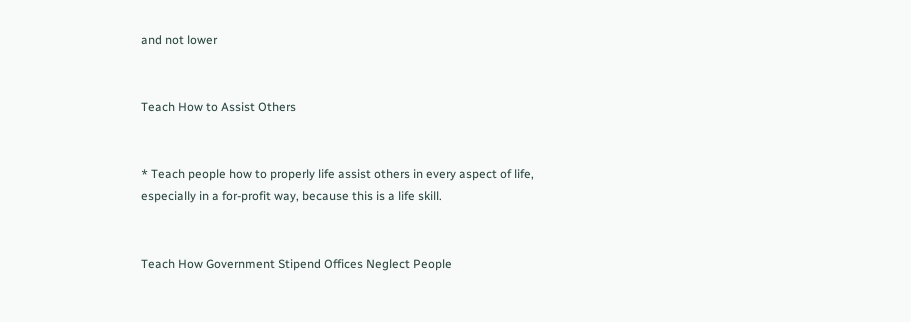and not lower


Teach How to Assist Others


* Teach people how to properly life assist others in every aspect of life, especially in a for-profit way, because this is a life skill.


Teach How Government Stipend Offices Neglect People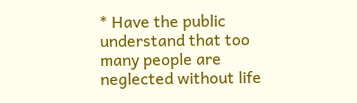* Have the public understand that too many people are neglected without life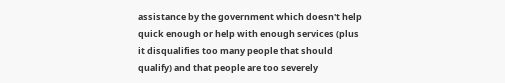assistance by the government which doesn't help quick enough or help with enough services (plus it disqualifies too many people that should qualify) and that people are too severely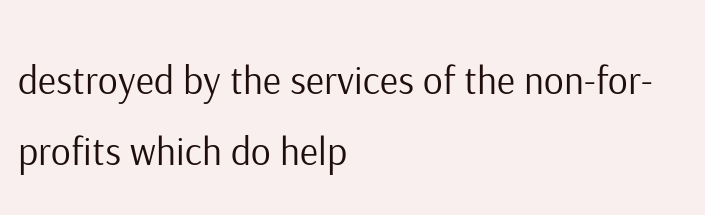destroyed by the services of the non-for-profits which do help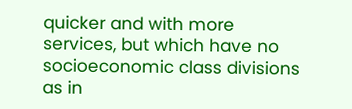quicker and with more services, but which have no socioeconomic class divisions as in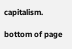capitalism.

bottom of page